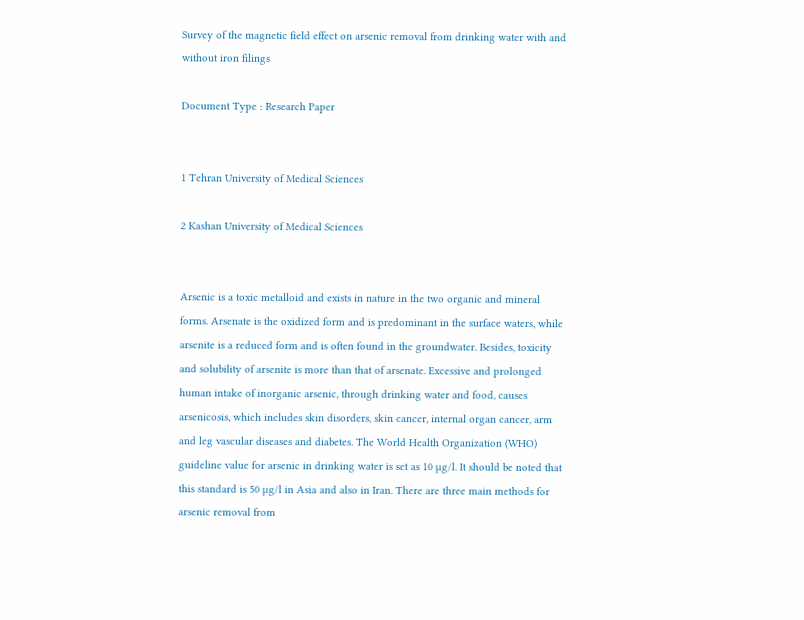Survey of the magnetic field effect on arsenic removal from drinking water with and without iron filings

Document Type : Research Paper


1 Tehran University of Medical Sciences

2 Kashan University of Medical Sciences


Arsenic is a toxic metalloid and exists in nature in the two organic and mineral forms. Arsenate is the oxidized form and is predominant in the surface waters, while arsenite is a reduced form and is often found in the groundwater. Besides, toxicity and solubility of arsenite is more than that of arsenate. Excessive and prolonged human intake of inorganic arsenic, through drinking water and food, causes arsenicosis, which includes skin disorders, skin cancer, internal organ cancer, arm and leg vascular diseases and diabetes. The World Health Organization (WHO) guideline value for arsenic in drinking water is set as 10 µg/l. It should be noted that this standard is 50 µg/l in Asia and also in Iran. There are three main methods for arsenic removal from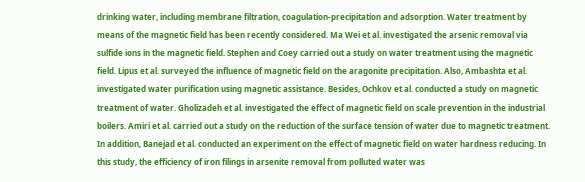drinking water, including membrane filtration, coagulation-precipitation and adsorption. Water treatment by means of the magnetic field has been recently considered. Ma Wei et al. investigated the arsenic removal via sulfide ions in the magnetic field. Stephen and Coey carried out a study on water treatment using the magnetic field. Lipus et al. surveyed the influence of magnetic field on the aragonite precipitation. Also, Ambashta et al. investigated water purification using magnetic assistance. Besides, Ochkov et al. conducted a study on magnetic treatment of water. Gholizadeh et al. investigated the effect of magnetic field on scale prevention in the industrial boilers. Amiri et al. carried out a study on the reduction of the surface tension of water due to magnetic treatment. In addition, Banejad et al. conducted an experiment on the effect of magnetic field on water hardness reducing. In this study, the efficiency of iron filings in arsenite removal from polluted water was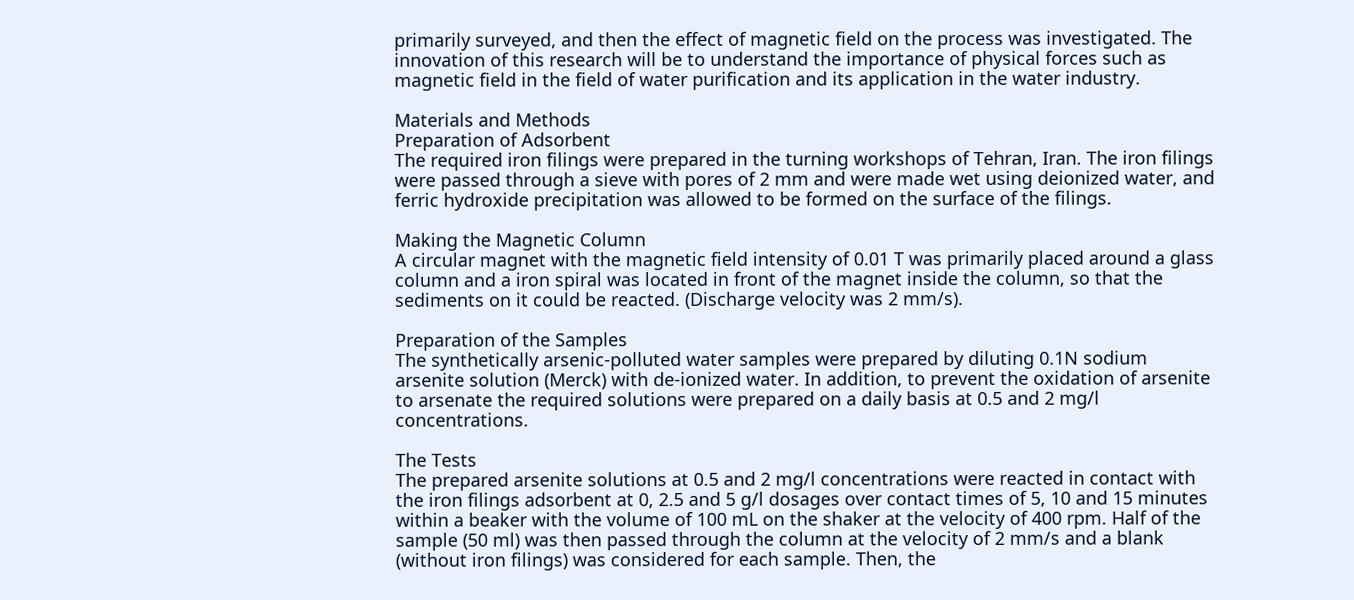primarily surveyed, and then the effect of magnetic field on the process was investigated. The innovation of this research will be to understand the importance of physical forces such as magnetic field in the field of water purification and its application in the water industry.

Materials and Methods
Preparation of Adsorbent
The required iron filings were prepared in the turning workshops of Tehran, Iran. The iron filings were passed through a sieve with pores of 2 mm and were made wet using deionized water, and ferric hydroxide precipitation was allowed to be formed on the surface of the filings.

Making the Magnetic Column
A circular magnet with the magnetic field intensity of 0.01 T was primarily placed around a glass column and a iron spiral was located in front of the magnet inside the column, so that the sediments on it could be reacted. (Discharge velocity was 2 mm/s).

Preparation of the Samples
The synthetically arsenic-polluted water samples were prepared by diluting 0.1N sodium arsenite solution (Merck) with de-ionized water. In addition, to prevent the oxidation of arsenite to arsenate the required solutions were prepared on a daily basis at 0.5 and 2 mg/l concentrations.

The Tests
The prepared arsenite solutions at 0.5 and 2 mg/l concentrations were reacted in contact with the iron filings adsorbent at 0, 2.5 and 5 g/l dosages over contact times of 5, 10 and 15 minutes within a beaker with the volume of 100 mL on the shaker at the velocity of 400 rpm. Half of the sample (50 ml) was then passed through the column at the velocity of 2 mm/s and a blank (without iron filings) was considered for each sample. Then, the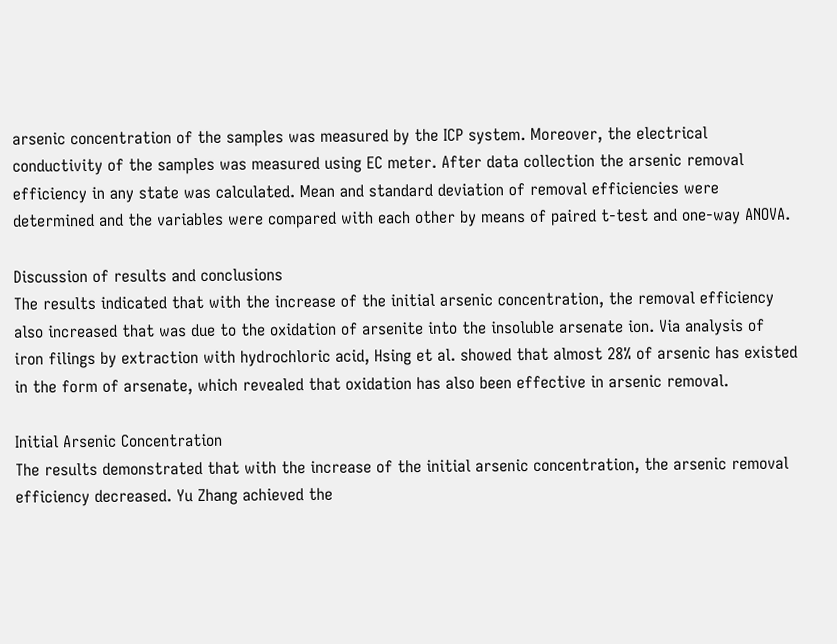arsenic concentration of the samples was measured by the ICP system. Moreover, the electrical conductivity of the samples was measured using EC meter. After data collection the arsenic removal efficiency in any state was calculated. Mean and standard deviation of removal efficiencies were determined and the variables were compared with each other by means of paired t-test and one-way ANOVA.

Discussion of results and conclusions
The results indicated that with the increase of the initial arsenic concentration, the removal efficiency also increased that was due to the oxidation of arsenite into the insoluble arsenate ion. Via analysis of iron filings by extraction with hydrochloric acid, Hsing et al. showed that almost 28% of arsenic has existed in the form of arsenate, which revealed that oxidation has also been effective in arsenic removal.

Initial Arsenic Concentration
The results demonstrated that with the increase of the initial arsenic concentration, the arsenic removal efficiency decreased. Yu Zhang achieved the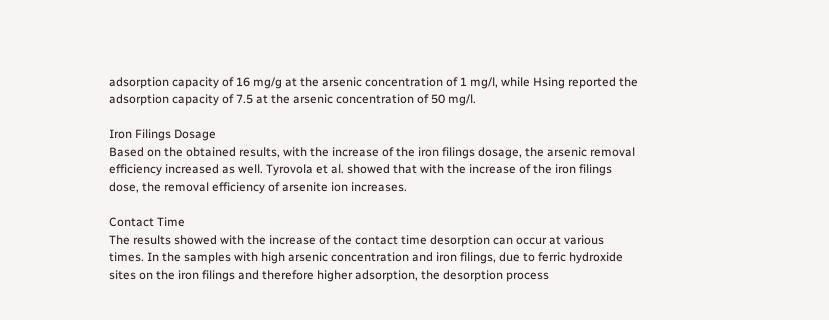adsorption capacity of 16 mg/g at the arsenic concentration of 1 mg/l, while Hsing reported the adsorption capacity of 7.5 at the arsenic concentration of 50 mg/l.

Iron Filings Dosage
Based on the obtained results, with the increase of the iron filings dosage, the arsenic removal efficiency increased as well. Tyrovola et al. showed that with the increase of the iron filings dose, the removal efficiency of arsenite ion increases.

Contact Time
The results showed with the increase of the contact time desorption can occur at various times. In the samples with high arsenic concentration and iron filings, due to ferric hydroxide sites on the iron filings and therefore higher adsorption, the desorption process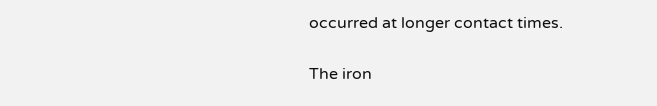occurred at longer contact times.

The iron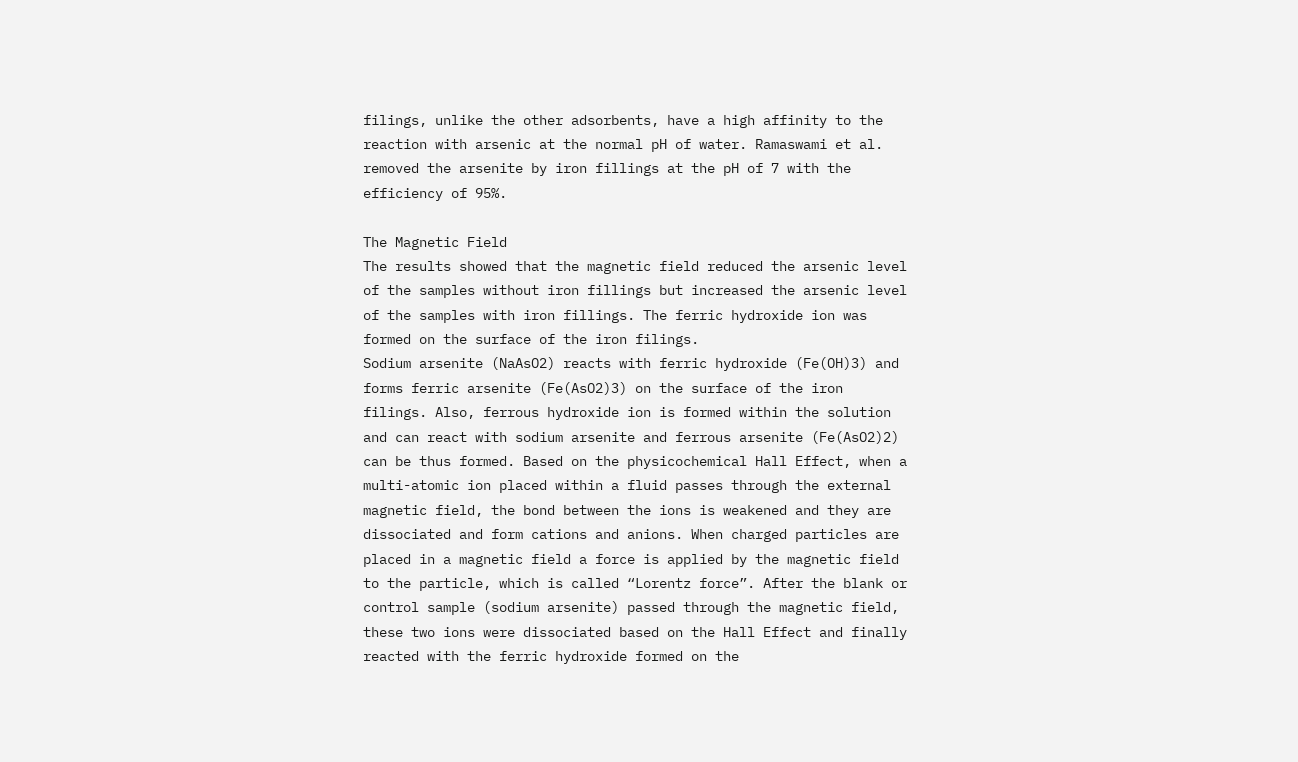filings, unlike the other adsorbents, have a high affinity to the reaction with arsenic at the normal pH of water. Ramaswami et al. removed the arsenite by iron fillings at the pH of 7 with the efficiency of 95%.

The Magnetic Field
The results showed that the magnetic field reduced the arsenic level of the samples without iron fillings but increased the arsenic level of the samples with iron fillings. The ferric hydroxide ion was formed on the surface of the iron filings.
Sodium arsenite (NaAsO2) reacts with ferric hydroxide (Fe(OH)3) and forms ferric arsenite (Fe(AsO2)3) on the surface of the iron filings. Also, ferrous hydroxide ion is formed within the solution and can react with sodium arsenite and ferrous arsenite (Fe(AsO2)2) can be thus formed. Based on the physicochemical Hall Effect, when a multi-atomic ion placed within a fluid passes through the external magnetic field, the bond between the ions is weakened and they are dissociated and form cations and anions. When charged particles are placed in a magnetic field a force is applied by the magnetic field to the particle, which is called “Lorentz force”. After the blank or control sample (sodium arsenite) passed through the magnetic field, these two ions were dissociated based on the Hall Effect and finally reacted with the ferric hydroxide formed on the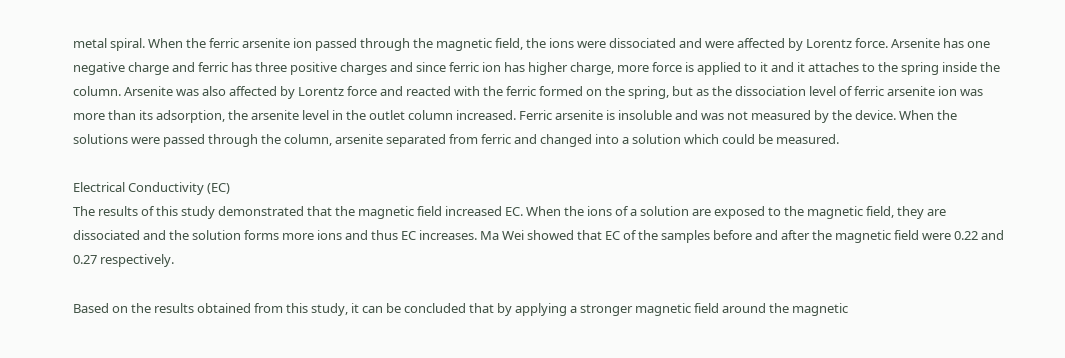metal spiral. When the ferric arsenite ion passed through the magnetic field, the ions were dissociated and were affected by Lorentz force. Arsenite has one negative charge and ferric has three positive charges and since ferric ion has higher charge, more force is applied to it and it attaches to the spring inside the column. Arsenite was also affected by Lorentz force and reacted with the ferric formed on the spring, but as the dissociation level of ferric arsenite ion was more than its adsorption, the arsenite level in the outlet column increased. Ferric arsenite is insoluble and was not measured by the device. When the solutions were passed through the column, arsenite separated from ferric and changed into a solution which could be measured.

Electrical Conductivity (EC)
The results of this study demonstrated that the magnetic field increased EC. When the ions of a solution are exposed to the magnetic field, they are dissociated and the solution forms more ions and thus EC increases. Ma Wei showed that EC of the samples before and after the magnetic field were 0.22 and 0.27 respectively.

Based on the results obtained from this study, it can be concluded that by applying a stronger magnetic field around the magnetic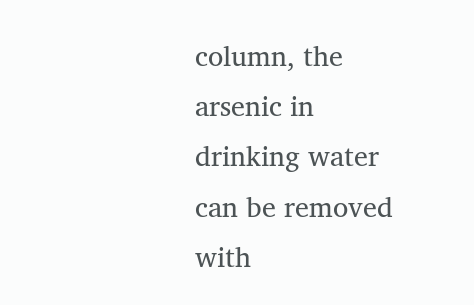column, the arsenic in drinking water can be removed with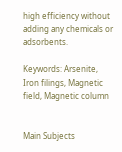high efficiency without adding any chemicals or adsorbents.

Keywords: Arsenite, Iron filings, Magnetic field, Magnetic column


Main Subjects